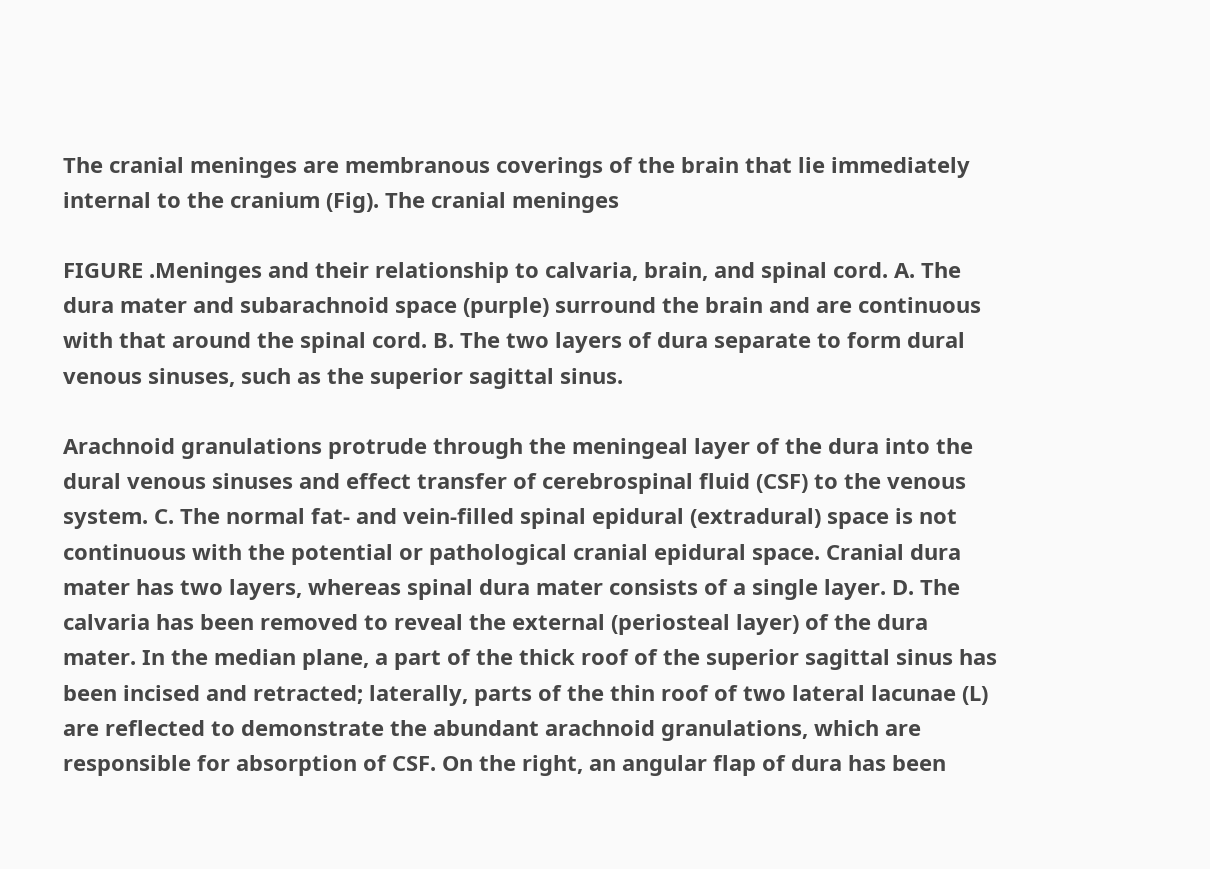The cranial meninges are membranous coverings of the brain that lie immediately internal to the cranium (Fig). The cranial meninges

FIGURE .Meninges and their relationship to calvaria, brain, and spinal cord. A. The dura mater and subarachnoid space (purple) surround the brain and are continuous with that around the spinal cord. B. The two layers of dura separate to form dural venous sinuses, such as the superior sagittal sinus.

Arachnoid granulations protrude through the meningeal layer of the dura into the dural venous sinuses and effect transfer of cerebrospinal fluid (CSF) to the venous system. C. The normal fat- and vein-filled spinal epidural (extradural) space is not continuous with the potential or pathological cranial epidural space. Cranial dura mater has two layers, whereas spinal dura mater consists of a single layer. D. The calvaria has been removed to reveal the external (periosteal layer) of the dura mater. In the median plane, a part of the thick roof of the superior sagittal sinus has been incised and retracted; laterally, parts of the thin roof of two lateral lacunae (L) are reflected to demonstrate the abundant arachnoid granulations, which are responsible for absorption of CSF. On the right, an angular flap of dura has been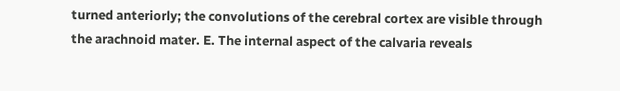turned anteriorly; the convolutions of the cerebral cortex are visible through the arachnoid mater. E. The internal aspect of the calvaria reveals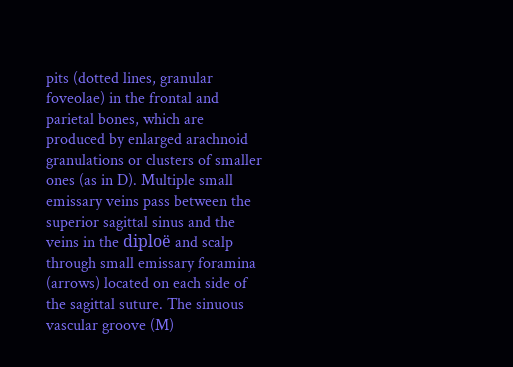pits (dotted lines, granular foveolae) in the frontal and parietal bones, which are produced by enlarged arachnoid granulations or clusters of smaller ones (as in D). Multiple small emissary veins pass between the superior sagittal sinus and the veins in the diploë and scalp through small emissary foramina (arrows) located on each side of the sagittal suture. The sinuous vascular groove (M)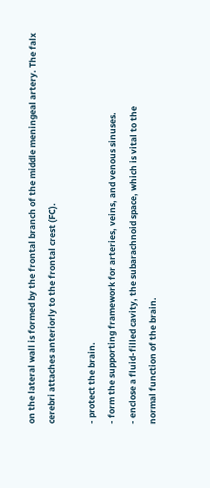on the lateral wall is formed by the frontal branch of the middle meningeal artery. The falx cerebri attaches anteriorly to the frontal crest (FC).

- protect the brain.
- form the supporting framework for arteries, veins, and venous sinuses.
- enclose a fluid-filled cavity, the subarachnoid space, which is vital to the
normal function of the brain.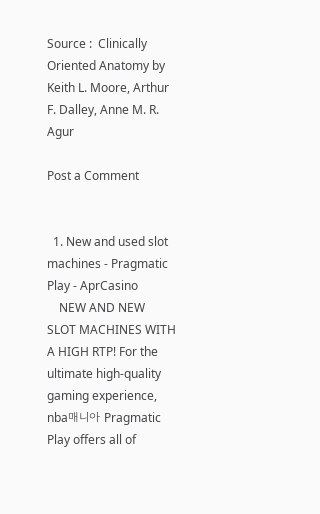Source :  Clinically Oriented Anatomy by Keith L. Moore, Arthur F. Dalley, Anne M. R. Agur

Post a Comment


  1. New and used slot machines - Pragmatic Play - AprCasino
    NEW AND NEW SLOT MACHINES WITH A HIGH RTP! For the ultimate high-quality gaming experience, nba매니아 Pragmatic Play offers all of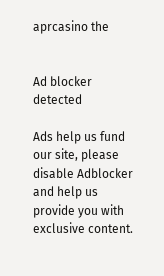aprcasino the


Ad blocker detected

Ads help us fund our site, please disable Adblocker and help us provide you with exclusive content.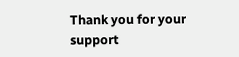Thank you for your support